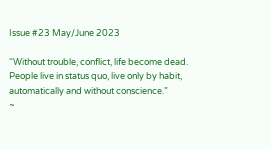Issue #23 May/June 2023

“Without trouble, conflict, life become dead. People live in status quo, live only by habit, automatically and without conscience.”
~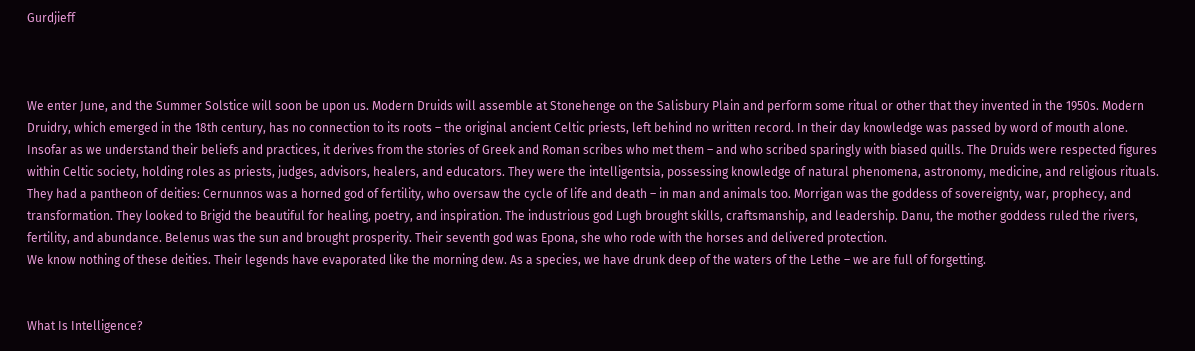Gurdjieff



We enter June, and the Summer Solstice will soon be upon us. Modern Druids will assemble at Stonehenge on the Salisbury Plain and perform some ritual or other that they invented in the 1950s. Modern Druidry, which emerged in the 18th century, has no connection to its roots – the original ancient Celtic priests, left behind no written record. In their day knowledge was passed by word of mouth alone.
Insofar as we understand their beliefs and practices, it derives from the stories of Greek and Roman scribes who met them – and who scribed sparingly with biased quills. The Druids were respected figures within Celtic society, holding roles as priests, judges, advisors, healers, and educators. They were the intelligentsia, possessing knowledge of natural phenomena, astronomy, medicine, and religious rituals.
They had a pantheon of deities: Cernunnos was a horned god of fertility, who oversaw the cycle of life and death – in man and animals too. Morrigan was the goddess of sovereignty, war, prophecy, and transformation. They looked to Brigid the beautiful for healing, poetry, and inspiration. The industrious god Lugh brought skills, craftsmanship, and leadership. Danu, the mother goddess ruled the rivers, fertility, and abundance. Belenus was the sun and brought prosperity. Their seventh god was Epona, she who rode with the horses and delivered protection.
We know nothing of these deities. Their legends have evaporated like the morning dew. As a species, we have drunk deep of the waters of the Lethe – we are full of forgetting.


What Is Intelligence?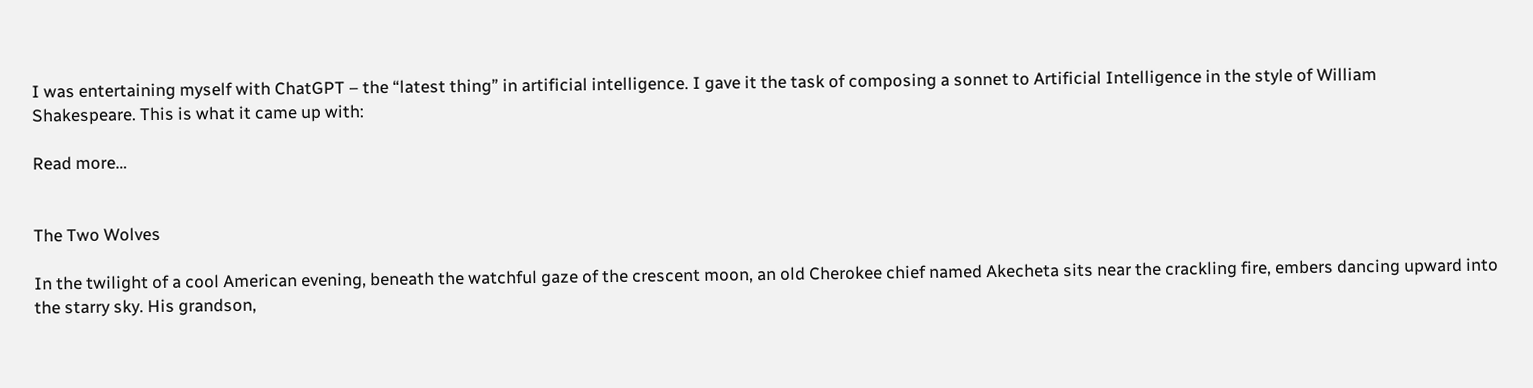I was entertaining myself with ChatGPT – the “latest thing” in artificial intelligence. I gave it the task of composing a sonnet to Artificial Intelligence in the style of William
Shakespeare. This is what it came up with:

Read more…


The Two Wolves

In the twilight of a cool American evening, beneath the watchful gaze of the crescent moon, an old Cherokee chief named Akecheta sits near the crackling fire, embers dancing upward into the starry sky. His grandson,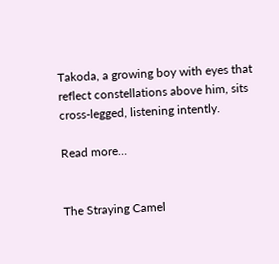Takoda, a growing boy with eyes that reflect constellations above him, sits cross-legged, listening intently.

Read more…


The Straying Camel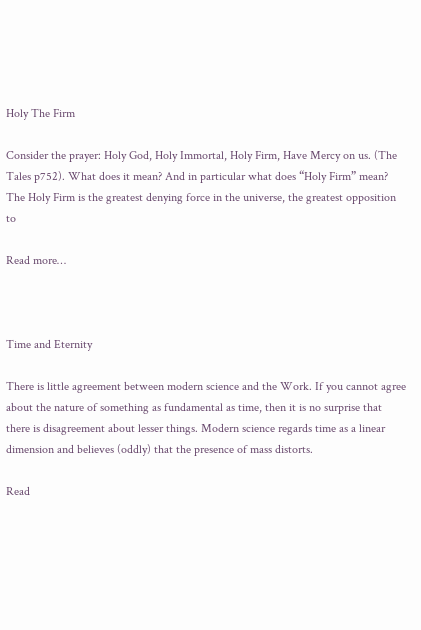Holy The Firm

Consider the prayer: Holy God, Holy Immortal, Holy Firm, Have Mercy on us. (The Tales p752). What does it mean? And in particular what does “Holy Firm” mean? The Holy Firm is the greatest denying force in the universe, the greatest opposition to

Read more…



Time and Eternity

There is little agreement between modern science and the Work. If you cannot agree about the nature of something as fundamental as time, then it is no surprise that there is disagreement about lesser things. Modern science regards time as a linear dimension and believes (oddly) that the presence of mass distorts.

Read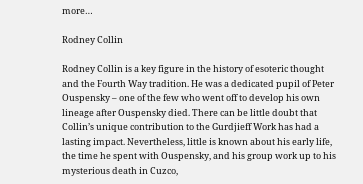more…

Rodney Collin

Rodney Collin is a key figure in the history of esoteric thought and the Fourth Way tradition. He was a dedicated pupil of Peter Ouspensky – one of the few who went off to develop his own lineage after Ouspensky died. There can be little doubt that Collin’s unique contribution to the Gurdjieff Work has had a lasting impact. Nevertheless, little is known about his early life, the time he spent with Ouspensky, and his group work up to his mysterious death in Cuzco,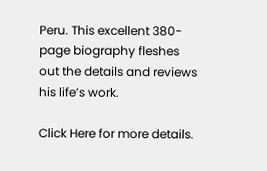Peru. This excellent 380-page biography fleshes out the details and reviews his life’s work.

Click Here for more details.